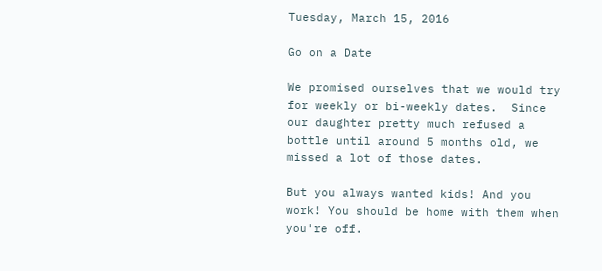Tuesday, March 15, 2016

Go on a Date

We promised ourselves that we would try for weekly or bi-weekly dates.  Since our daughter pretty much refused a bottle until around 5 months old, we missed a lot of those dates.

But you always wanted kids! And you work! You should be home with them when you're off.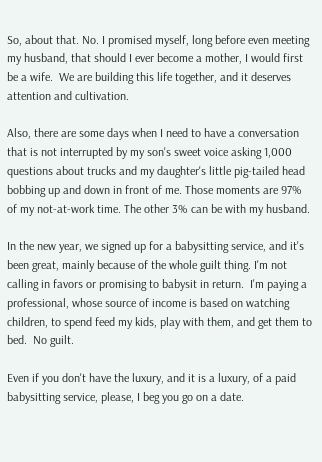So, about that. No. I promised myself, long before even meeting my husband, that should I ever become a mother, I would first be a wife.  We are building this life together, and it deserves attention and cultivation.

Also, there are some days when I need to have a conversation that is not interrupted by my son's sweet voice asking 1,000 questions about trucks and my daughter's little pig-tailed head bobbing up and down in front of me. Those moments are 97% of my not-at-work time. The other 3% can be with my husband.

In the new year, we signed up for a babysitting service, and it's been great, mainly because of the whole guilt thing. I'm not calling in favors or promising to babysit in return.  I'm paying a professional, whose source of income is based on watching children, to spend feed my kids, play with them, and get them to bed.  No guilt.

Even if you don't have the luxury, and it is a luxury, of a paid babysitting service, please, I beg you go on a date.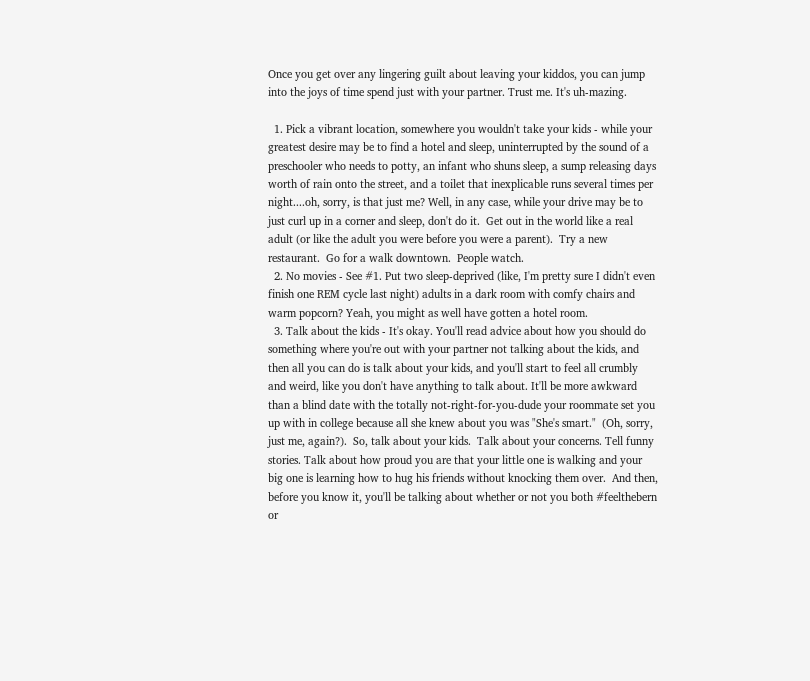Once you get over any lingering guilt about leaving your kiddos, you can jump into the joys of time spend just with your partner. Trust me. It's uh-mazing.

  1. Pick a vibrant location, somewhere you wouldn't take your kids - while your greatest desire may be to find a hotel and sleep, uninterrupted by the sound of a preschooler who needs to potty, an infant who shuns sleep, a sump releasing days worth of rain onto the street, and a toilet that inexplicable runs several times per night....oh, sorry, is that just me? Well, in any case, while your drive may be to just curl up in a corner and sleep, don't do it.  Get out in the world like a real adult (or like the adult you were before you were a parent).  Try a new restaurant.  Go for a walk downtown.  People watch.
  2. No movies - See #1. Put two sleep-deprived (like, I'm pretty sure I didn't even finish one REM cycle last night) adults in a dark room with comfy chairs and warm popcorn? Yeah, you might as well have gotten a hotel room.
  3. Talk about the kids - It's okay. You'll read advice about how you should do something where you're out with your partner not talking about the kids, and then all you can do is talk about your kids, and you'll start to feel all crumbly and weird, like you don't have anything to talk about. It'll be more awkward than a blind date with the totally not-right-for-you-dude your roommate set you up with in college because all she knew about you was "She's smart."  (Oh, sorry, just me, again?).  So, talk about your kids.  Talk about your concerns. Tell funny stories. Talk about how proud you are that your little one is walking and your big one is learning how to hug his friends without knocking them over.  And then, before you know it, you'll be talking about whether or not you both #feelthebern or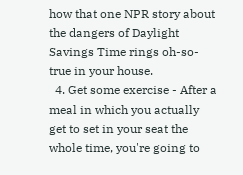how that one NPR story about the dangers of Daylight Savings Time rings oh-so-true in your house.
  4. Get some exercise - After a meal in which you actually get to set in your seat the whole time, you're going to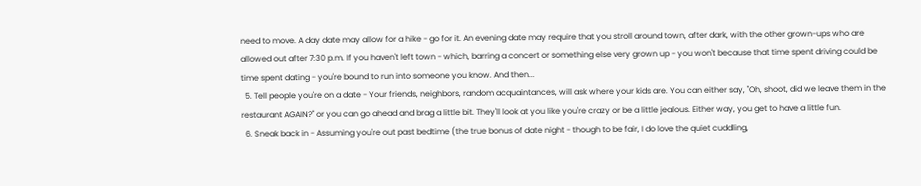need to move. A day date may allow for a hike - go for it. An evening date may require that you stroll around town, after dark, with the other grown-ups who are allowed out after 7:30 p.m. If you haven't left town - which, barring a concert or something else very grown up - you won't because that time spent driving could be time spent dating - you're bound to run into someone you know. And then...
  5. Tell people you're on a date - Your friends, neighbors, random acquaintances, will ask where your kids are. You can either say, "Oh, shoot, did we leave them in the restaurant AGAIN?" or you can go ahead and brag a little bit. They'll look at you like you're crazy or be a little jealous. Either way, you get to have a little fun.
  6. Sneak back in - Assuming you're out past bedtime (the true bonus of date night - though to be fair, I do love the quiet cuddling,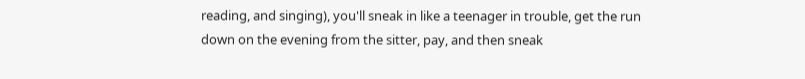reading, and singing), you'll sneak in like a teenager in trouble, get the run down on the evening from the sitter, pay, and then sneak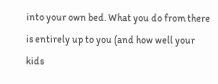into your own bed. What you do from there is entirely up to you (and how well your kids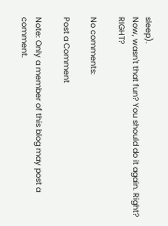sleep).
Now, wasn't that fun? You should do it again. Right? RIGHT?

No comments:

Post a Comment

Note: Only a member of this blog may post a comment.